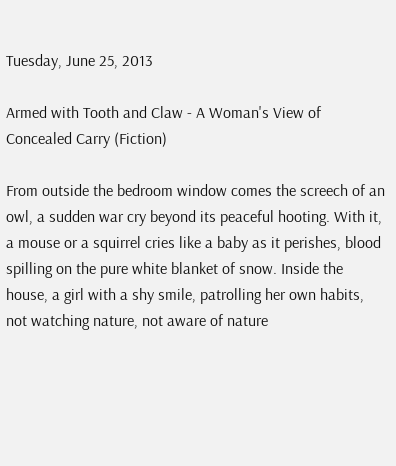Tuesday, June 25, 2013

Armed with Tooth and Claw - A Woman's View of Concealed Carry (Fiction)

From outside the bedroom window comes the screech of an owl, a sudden war cry beyond its peaceful hooting. With it, a mouse or a squirrel cries like a baby as it perishes, blood spilling on the pure white blanket of snow. Inside the house, a girl with a shy smile, patrolling her own habits, not watching nature, not aware of nature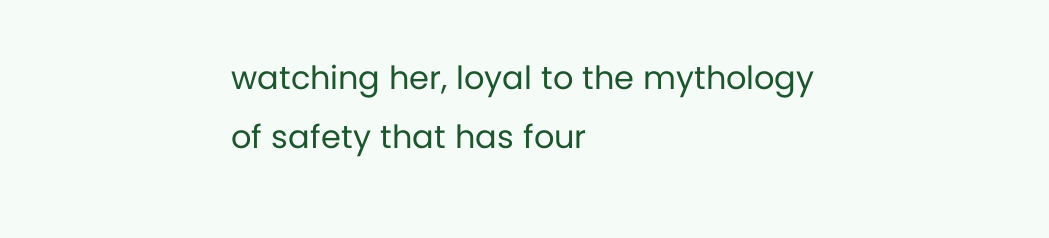watching her, loyal to the mythology of safety that has four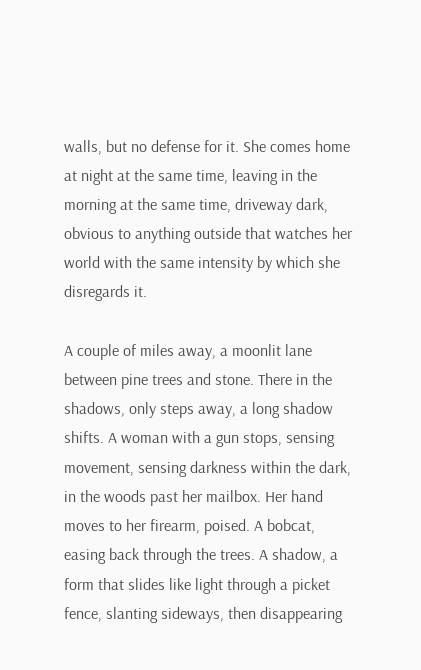walls, but no defense for it. She comes home at night at the same time, leaving in the morning at the same time, driveway dark, obvious to anything outside that watches her world with the same intensity by which she disregards it.

A couple of miles away, a moonlit lane between pine trees and stone. There in the shadows, only steps away, a long shadow shifts. A woman with a gun stops, sensing movement, sensing darkness within the dark, in the woods past her mailbox. Her hand moves to her firearm, poised. A bobcat, easing back through the trees. A shadow, a form that slides like light through a picket fence, slanting sideways, then disappearing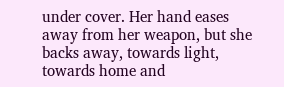under cover. Her hand eases away from her weapon, but she backs away, towards light, towards home and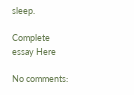sleep.

Complete essay Here

No comments: